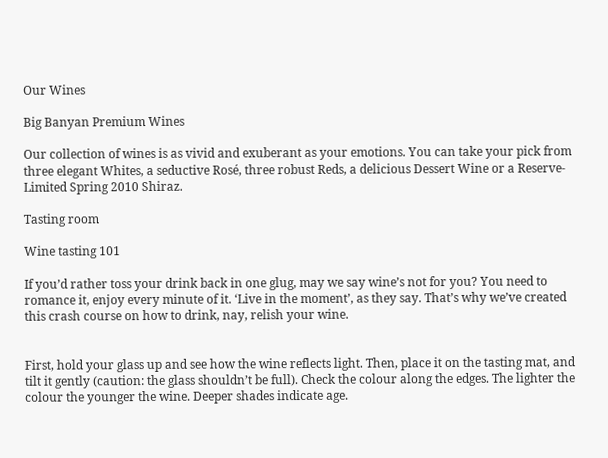Our Wines

Big Banyan Premium Wines

Our collection of wines is as vivid and exuberant as your emotions. You can take your pick from three elegant Whites, a seductive Rosé, three robust Reds, a delicious Dessert Wine or a Reserve-Limited Spring 2010 Shiraz.

Tasting room

Wine tasting 101

If you’d rather toss your drink back in one glug, may we say wine’s not for you? You need to romance it, enjoy every minute of it. ‘Live in the moment’, as they say. That’s why we’ve created this crash course on how to drink, nay, relish your wine.


First, hold your glass up and see how the wine reflects light. Then, place it on the tasting mat, and tilt it gently (caution: the glass shouldn’t be full). Check the colour along the edges. The lighter the colour the younger the wine. Deeper shades indicate age.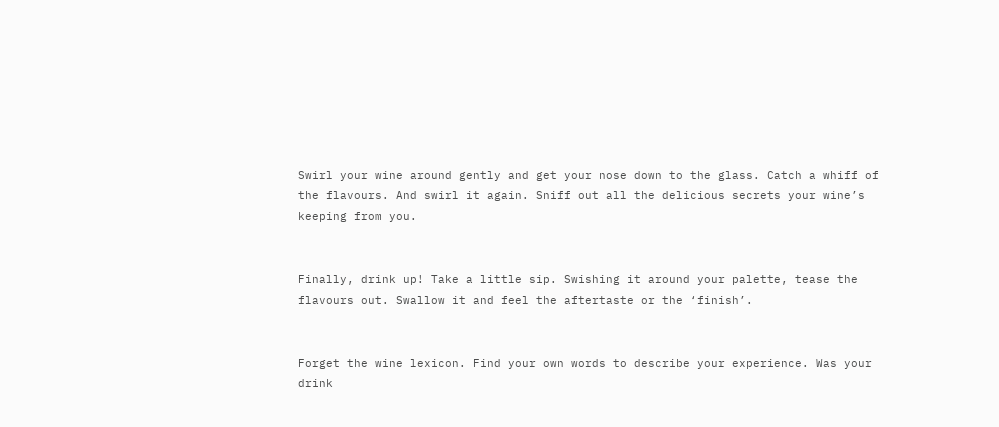Swirl your wine around gently and get your nose down to the glass. Catch a whiff of the flavours. And swirl it again. Sniff out all the delicious secrets your wine’s keeping from you.


Finally, drink up! Take a little sip. Swishing it around your palette, tease the flavours out. Swallow it and feel the aftertaste or the ‘finish’.


Forget the wine lexicon. Find your own words to describe your experience. Was your drink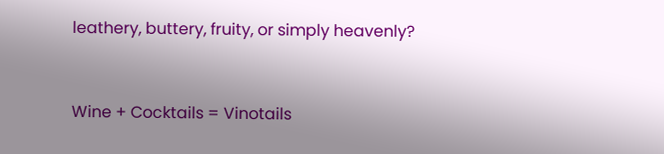leathery, buttery, fruity, or simply heavenly?


Wine + Cocktails = Vinotails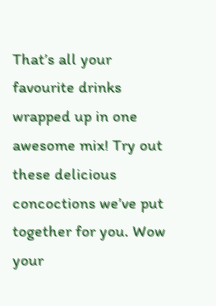That’s all your favourite drinks wrapped up in one awesome mix! Try out these delicious concoctions we’ve put together for you. Wow your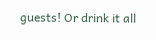guests! Or drink it all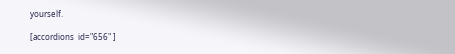yourself.

[accordions  id="656" ]